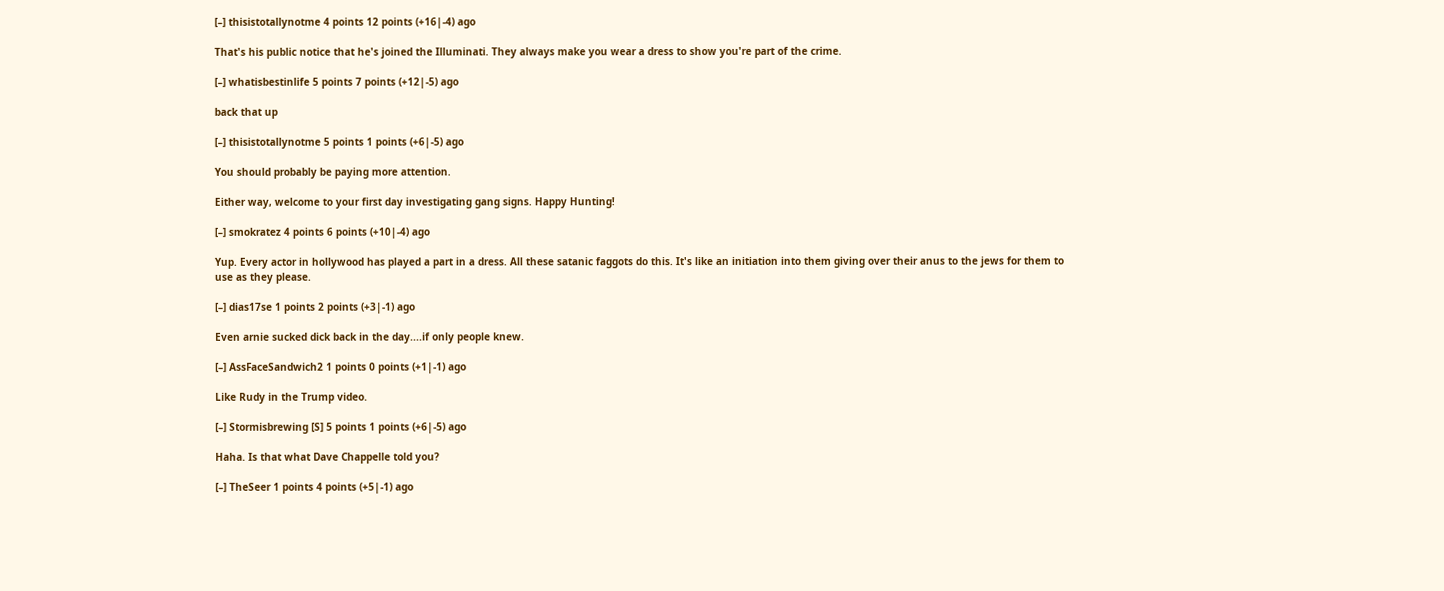[–] thisistotallynotme 4 points 12 points (+16|-4) ago

That's his public notice that he's joined the Illuminati. They always make you wear a dress to show you're part of the crime.

[–] whatisbestinlife 5 points 7 points (+12|-5) ago

back that up

[–] thisistotallynotme 5 points 1 points (+6|-5) ago

You should probably be paying more attention.

Either way, welcome to your first day investigating gang signs. Happy Hunting!

[–] smokratez 4 points 6 points (+10|-4) ago

Yup. Every actor in hollywood has played a part in a dress. All these satanic faggots do this. It's like an initiation into them giving over their anus to the jews for them to use as they please.

[–] dias17se 1 points 2 points (+3|-1) ago

Even arnie sucked dick back in the day....if only people knew.

[–] AssFaceSandwich2 1 points 0 points (+1|-1) ago

Like Rudy in the Trump video.

[–] Stormisbrewing [S] 5 points 1 points (+6|-5) ago

Haha. Is that what Dave Chappelle told you?

[–] TheSeer 1 points 4 points (+5|-1) ago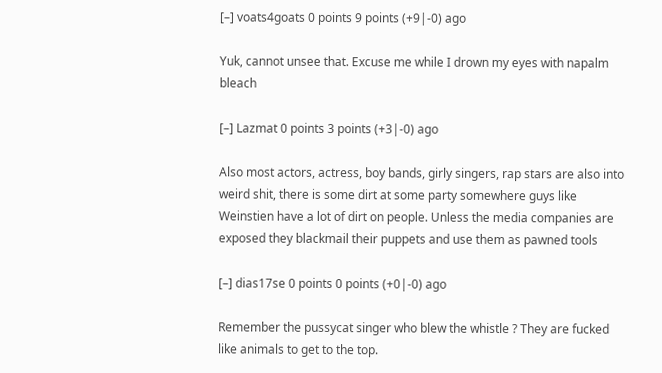[–] voats4goats 0 points 9 points (+9|-0) ago

Yuk, cannot unsee that. Excuse me while I drown my eyes with napalm bleach

[–] Lazmat 0 points 3 points (+3|-0) ago

Also most actors, actress, boy bands, girly singers, rap stars are also into weird shit, there is some dirt at some party somewhere guys like Weinstien have a lot of dirt on people. Unless the media companies are exposed they blackmail their puppets and use them as pawned tools

[–] dias17se 0 points 0 points (+0|-0) ago

Remember the pussycat singer who blew the whistle ? They are fucked like animals to get to the top.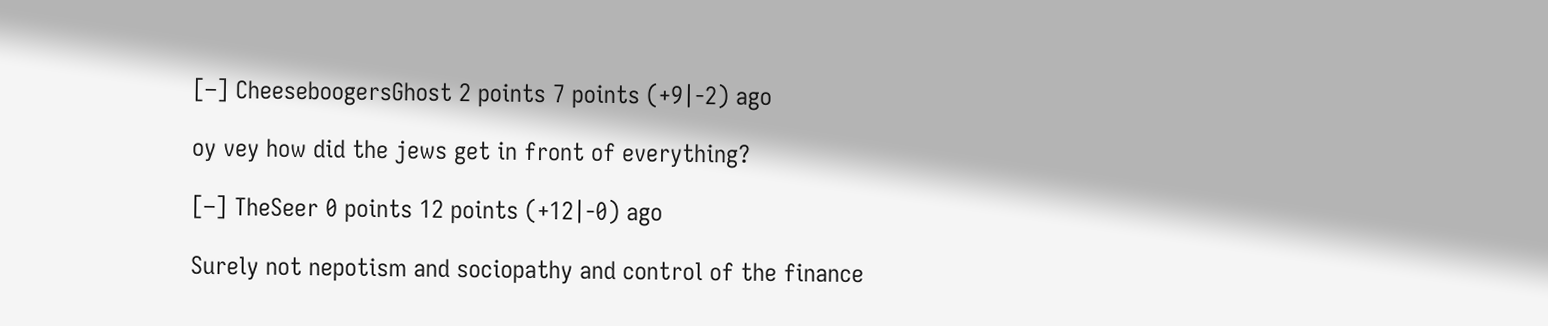[–] CheeseboogersGhost 2 points 7 points (+9|-2) ago

oy vey how did the jews get in front of everything?

[–] TheSeer 0 points 12 points (+12|-0) ago

Surely not nepotism and sociopathy and control of the finance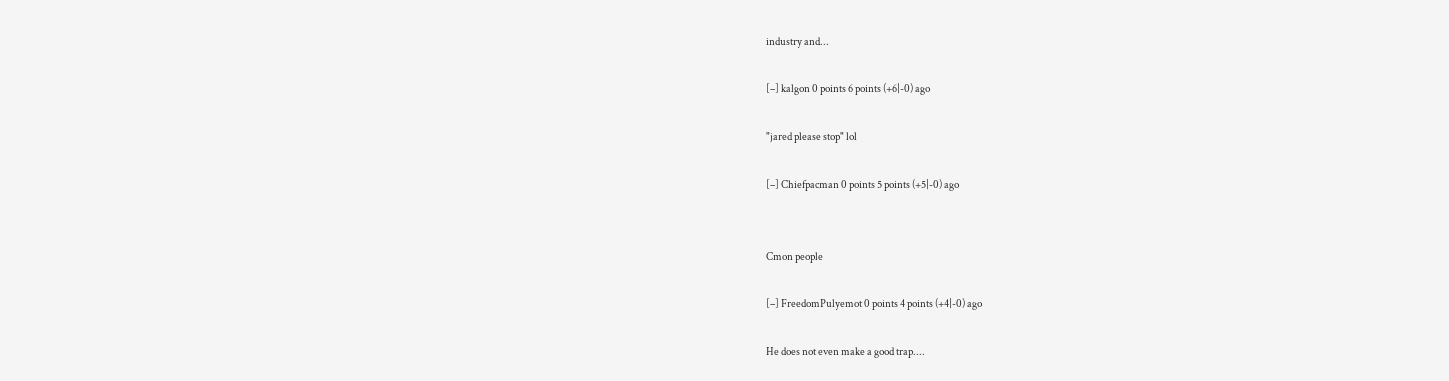industry and...

[–] kalgon 0 points 6 points (+6|-0) ago

"jared please stop" lol

[–] Chiefpacman 0 points 5 points (+5|-0) ago


Cmon people

[–] FreedomPulyemot 0 points 4 points (+4|-0) ago

He does not even make a good trap....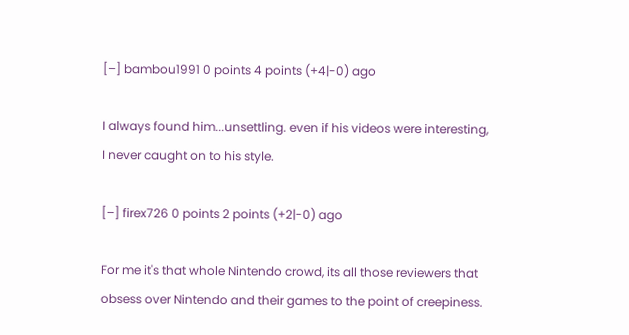[–] bambou1991 0 points 4 points (+4|-0) ago

I always found him...unsettling. even if his videos were interesting, I never caught on to his style.

[–] firex726 0 points 2 points (+2|-0) ago

For me it's that whole Nintendo crowd, its all those reviewers that obsess over Nintendo and their games to the point of creepiness.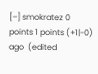[–] smokratez 0 points 1 points (+1|-0) ago  (edited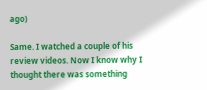ago)

Same. I watched a couple of his review videos. Now I know why I thought there was something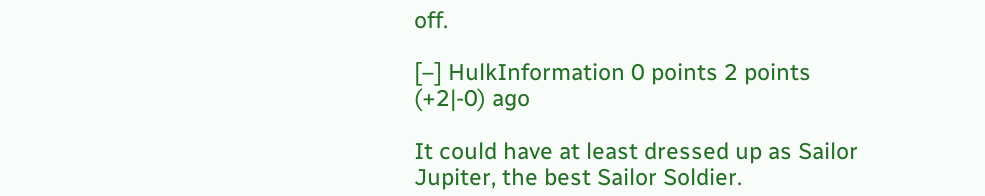off.

[–] HulkInformation 0 points 2 points (+2|-0) ago

It could have at least dressed up as Sailor Jupiter, the best Sailor Soldier.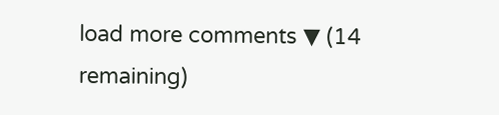load more comments ▼ (14 remaining)